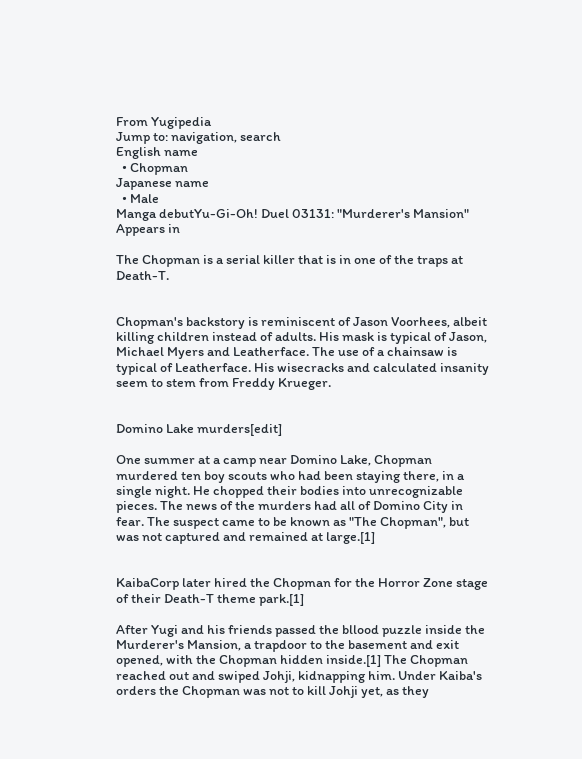From Yugipedia
Jump to: navigation, search
English name
  • Chopman
Japanese name
  • Male
Manga debutYu-Gi-Oh! Duel 03131: "Murderer's Mansion"
Appears in

The Chopman is a serial killer that is in one of the traps at Death-T.


Chopman's backstory is reminiscent of Jason Voorhees, albeit killing children instead of adults. His mask is typical of Jason, Michael Myers and Leatherface. The use of a chainsaw is typical of Leatherface. His wisecracks and calculated insanity seem to stem from Freddy Krueger.


Domino Lake murders[edit]

One summer at a camp near Domino Lake, Chopman murdered ten boy scouts who had been staying there, in a single night. He chopped their bodies into unrecognizable pieces. The news of the murders had all of Domino City in fear. The suspect came to be known as "The Chopman", but was not captured and remained at large.[1]


KaibaCorp later hired the Chopman for the Horror Zone stage of their Death-T theme park.[1]

After Yugi and his friends passed the bllood puzzle inside the Murderer's Mansion, a trapdoor to the basement and exit opened, with the Chopman hidden inside.[1] The Chopman reached out and swiped Johji, kidnapping him. Under Kaiba's orders the Chopman was not to kill Johji yet, as they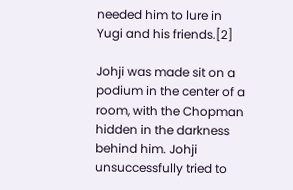needed him to lure in Yugi and his friends.[2]

Johji was made sit on a podium in the center of a room, with the Chopman hidden in the darkness behind him. Johji unsuccessfully tried to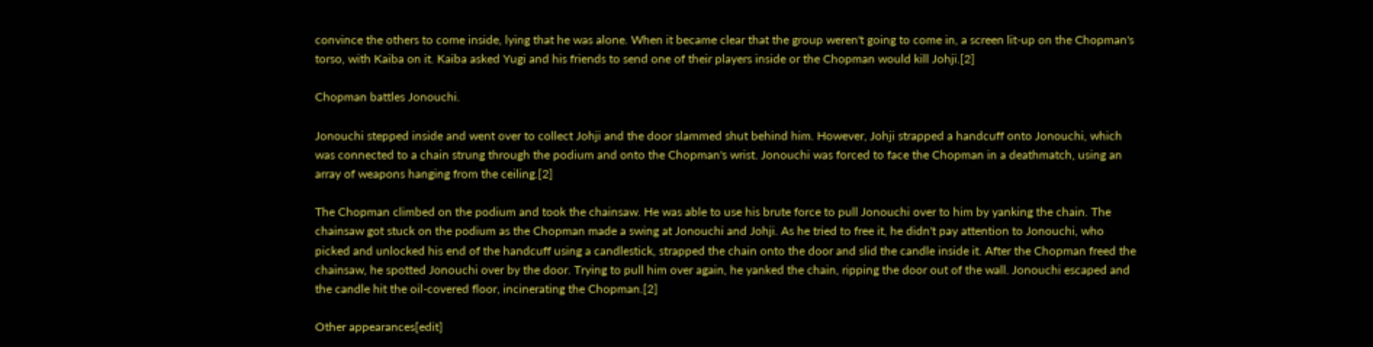convince the others to come inside, lying that he was alone. When it became clear that the group weren't going to come in, a screen lit-up on the Chopman's torso, with Kaiba on it. Kaiba asked Yugi and his friends to send one of their players inside or the Chopman would kill Johji.[2]

Chopman battles Jonouchi.

Jonouchi stepped inside and went over to collect Johji and the door slammed shut behind him. However, Johji strapped a handcuff onto Jonouchi, which was connected to a chain strung through the podium and onto the Chopman's wrist. Jonouchi was forced to face the Chopman in a deathmatch, using an array of weapons hanging from the ceiling.[2]

The Chopman climbed on the podium and took the chainsaw. He was able to use his brute force to pull Jonouchi over to him by yanking the chain. The chainsaw got stuck on the podium as the Chopman made a swing at Jonouchi and Johji. As he tried to free it, he didn't pay attention to Jonouchi, who picked and unlocked his end of the handcuff using a candlestick, strapped the chain onto the door and slid the candle inside it. After the Chopman freed the chainsaw, he spotted Jonouchi over by the door. Trying to pull him over again, he yanked the chain, ripping the door out of the wall. Jonouchi escaped and the candle hit the oil-covered floor, incinerating the Chopman.[2]

Other appearances[edit]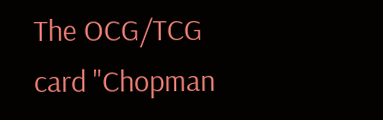The OCG/TCG card "Chopman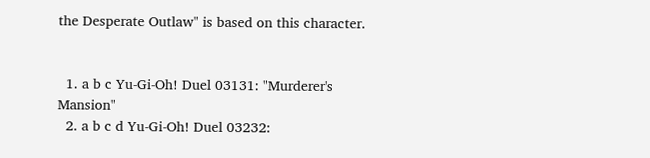the Desperate Outlaw" is based on this character.


  1. a b c Yu-Gi-Oh! Duel 03131: "Murderer's Mansion"
  2. a b c d Yu-Gi-Oh! Duel 03232: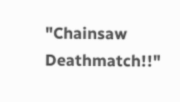"Chainsaw Deathmatch!!"